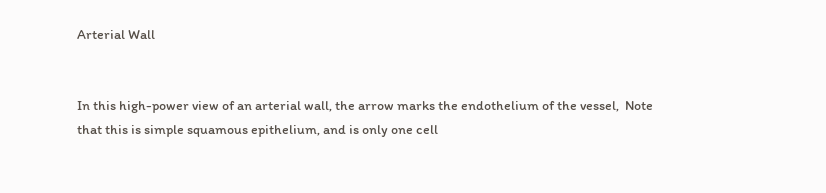Arterial Wall


In this high-power view of an arterial wall, the arrow marks the endothelium of the vessel,  Note that this is simple squamous epithelium, and is only one cell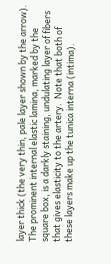layer thick (the very thin, pale layer shown by the arrow).  The prominent internal elastic lamina, marked by the square box, is a darkly staining, undulating layer of fibers that gives elasticity to the artery.  Note that both of these layers make up the tunica interna (intima).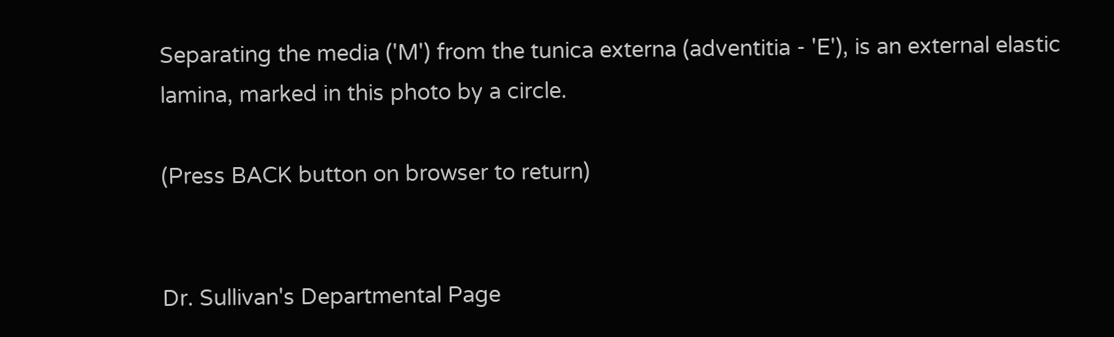Separating the media ('M') from the tunica externa (adventitia - 'E'), is an external elastic lamina, marked in this photo by a circle.

(Press BACK button on browser to return)


Dr. Sullivan's Departmental Page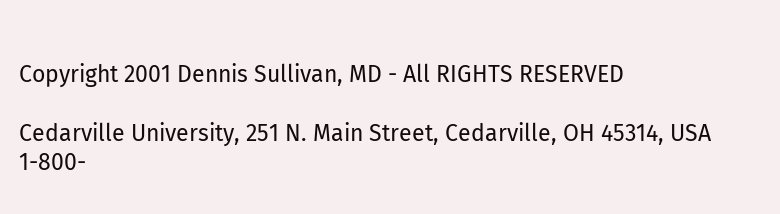Copyright 2001 Dennis Sullivan, MD - All RIGHTS RESERVED

Cedarville University, 251 N. Main Street, Cedarville, OH 45314, USA  1-800-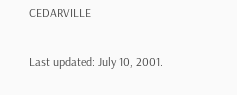CEDARVILLE

Last updated: July 10, 2001.